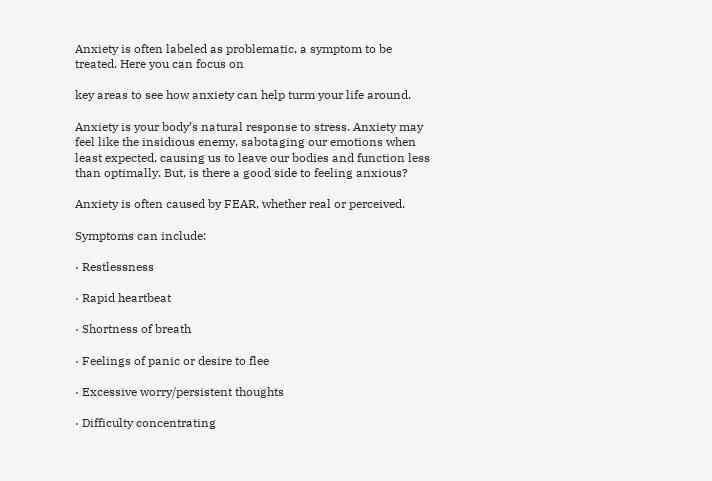Anxiety is often labeled as problematic, a symptom to be treated. Here you can focus on

key areas to see how anxiety can help turm your life around.

Anxiety is your body’s natural response to stress. Anxiety may feel like the insidious enemy, sabotaging our emotions when least expected, causing us to leave our bodies and function less than optimally. But, is there a good side to feeling anxious?

Anxiety is often caused by FEAR, whether real or perceived.

Symptoms can include:

· Restlessness

· Rapid heartbeat

· Shortness of breath

· Feelings of panic or desire to flee

· Excessive worry/persistent thoughts

· Difficulty concentrating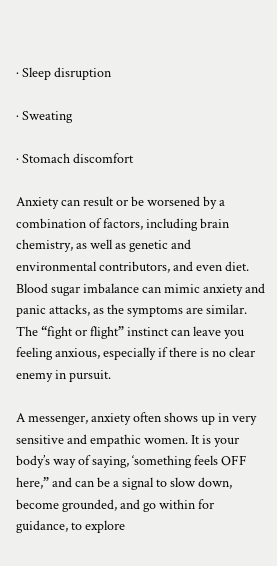· Sleep disruption

· Sweating

· Stomach discomfort

Anxiety can result or be worsened by a combination of factors, including brain chemistry, as well as genetic and environmental contributors, and even diet. Blood sugar imbalance can mimic anxiety and panic attacks, as the symptoms are similar. The “fight or flight” instinct can leave you feeling anxious, especially if there is no clear enemy in pursuit.

A messenger, anxiety often shows up in very sensitive and empathic women. It is your body’s way of saying, ‘something feels OFF here,” and can be a signal to slow down, become grounded, and go within for guidance, to explore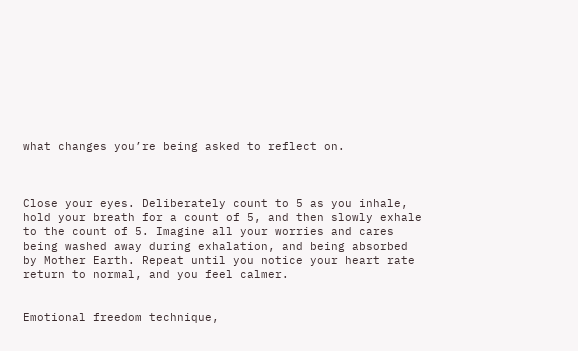what changes you’re being asked to reflect on.



Close your eyes. Deliberately count to 5 as you inhale, hold your breath for a count of 5, and then slowly exhale to the count of 5. Imagine all your worries and cares being washed away during exhalation, and being absorbed by Mother Earth. Repeat until you notice your heart rate return to normal, and you feel calmer.


Emotional freedom technique,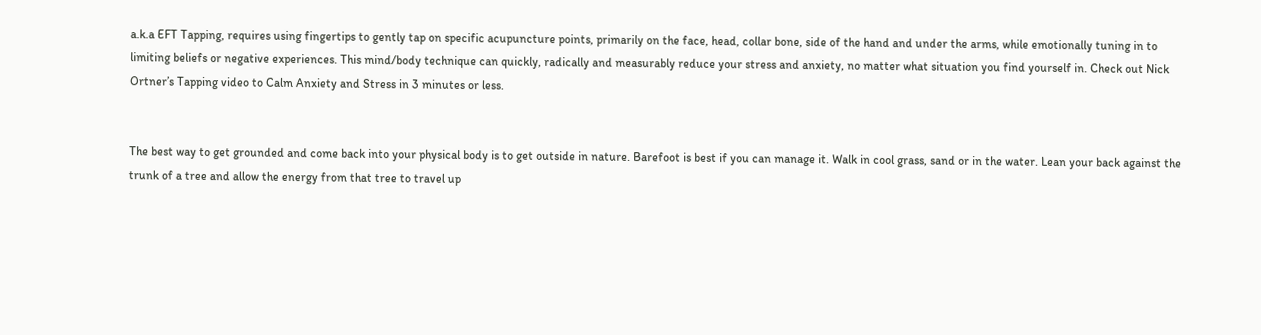a.k.a EFT Tapping, requires using fingertips to gently tap on specific acupuncture points, primarily on the face, head, collar bone, side of the hand and under the arms, while emotionally tuning in to limiting beliefs or negative experiences. This mind/body technique can quickly, radically and measurably reduce your stress and anxiety, no matter what situation you find yourself in. Check out Nick Ortner’s Tapping video to Calm Anxiety and Stress in 3 minutes or less.


The best way to get grounded and come back into your physical body is to get outside in nature. Barefoot is best if you can manage it. Walk in cool grass, sand or in the water. Lean your back against the trunk of a tree and allow the energy from that tree to travel up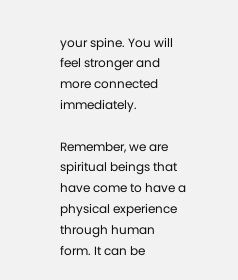your spine. You will feel stronger and more connected immediately.

Remember, we are spiritual beings that have come to have a physical experience through human form. It can be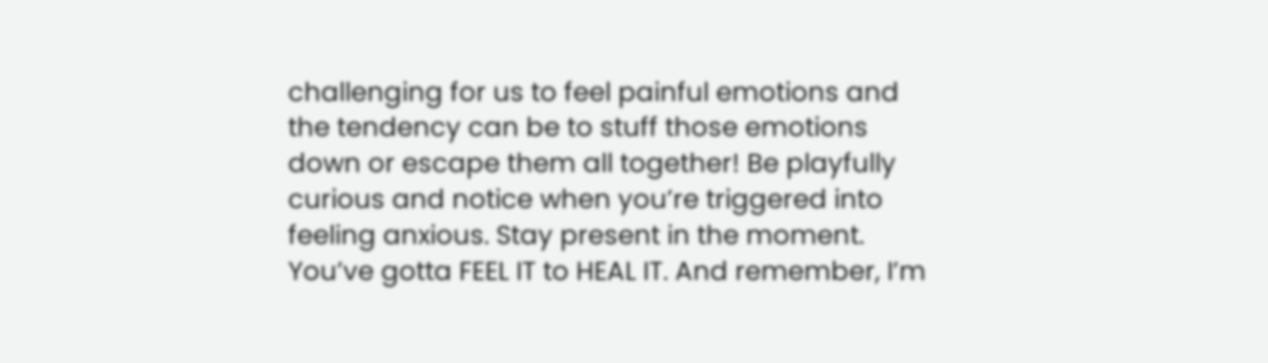challenging for us to feel painful emotions and the tendency can be to stuff those emotions down or escape them all together! Be playfully curious and notice when you’re triggered into feeling anxious. Stay present in the moment. You’ve gotta FEEL IT to HEAL IT. And remember, I’m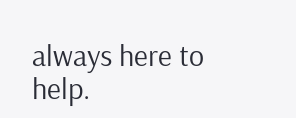always here to help.